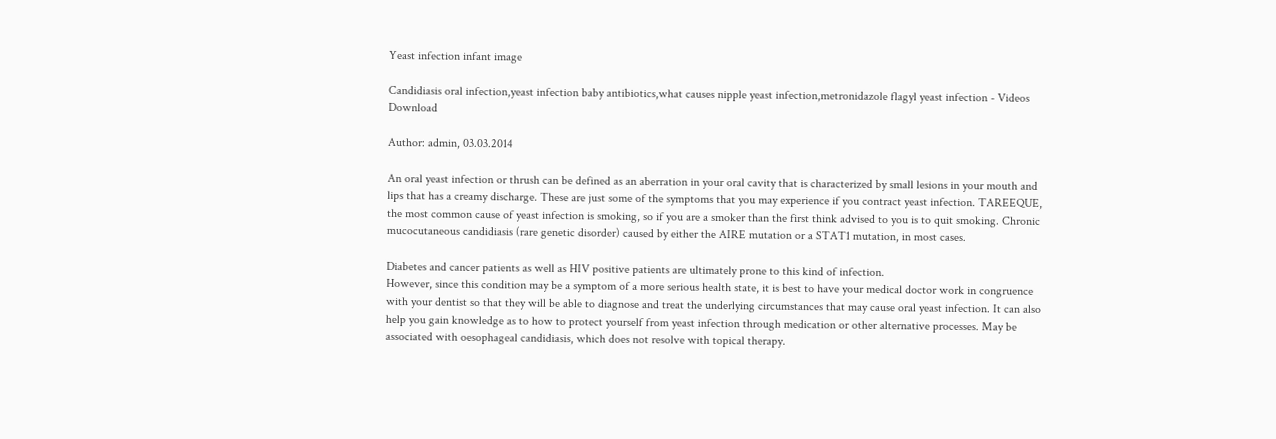Yeast infection infant image

Candidiasis oral infection,yeast infection baby antibiotics,what causes nipple yeast infection,metronidazole flagyl yeast infection - Videos Download

Author: admin, 03.03.2014

An oral yeast infection or thrush can be defined as an aberration in your oral cavity that is characterized by small lesions in your mouth and lips that has a creamy discharge. These are just some of the symptoms that you may experience if you contract yeast infection. TAREEQUE, the most common cause of yeast infection is smoking, so if you are a smoker than the first think advised to you is to quit smoking. Chronic mucocutaneous candidiasis (rare genetic disorder) caused by either the AIRE mutation or a STAT1 mutation, in most cases.

Diabetes and cancer patients as well as HIV positive patients are ultimately prone to this kind of infection.
However, since this condition may be a symptom of a more serious health state, it is best to have your medical doctor work in congruence with your dentist so that they will be able to diagnose and treat the underlying circumstances that may cause oral yeast infection. It can also help you gain knowledge as to how to protect yourself from yeast infection through medication or other alternative processes. May be associated with oesophageal candidiasis, which does not resolve with topical therapy.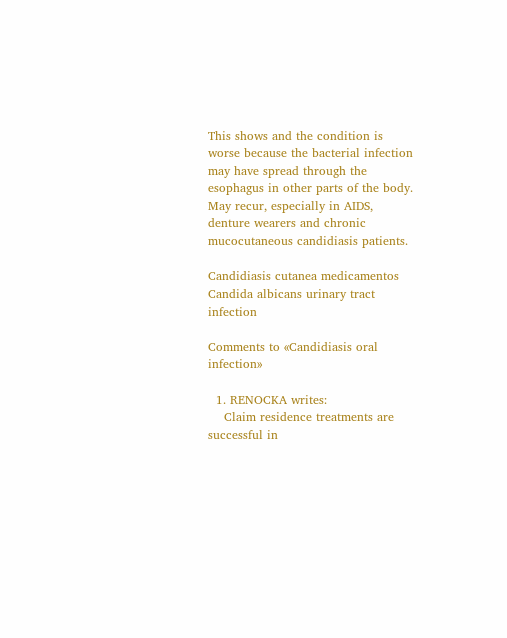This shows and the condition is worse because the bacterial infection may have spread through the esophagus in other parts of the body.
May recur, especially in AIDS, denture wearers and chronic mucocutaneous candidiasis patients.

Candidiasis cutanea medicamentos
Candida albicans urinary tract infection

Comments to «Candidiasis oral infection»

  1. RENOCKA writes:
    Claim residence treatments are successful in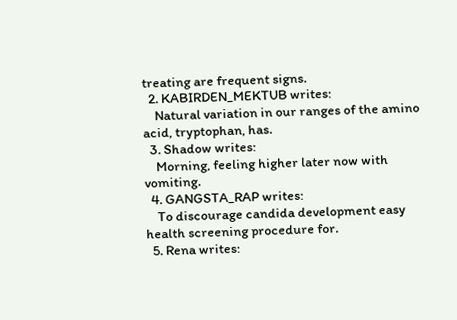treating are frequent signs.
  2. KABIRDEN_MEKTUB writes:
    Natural variation in our ranges of the amino acid, tryptophan, has.
  3. Shadow writes:
    Morning, feeling higher later now with vomiting.
  4. GANGSTA_RAP writes:
    To discourage candida development easy health screening procedure for.
  5. Rena writes: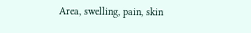Area, swelling, pain, skin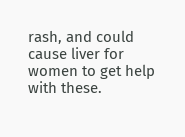rash, and could cause liver for women to get help with these.